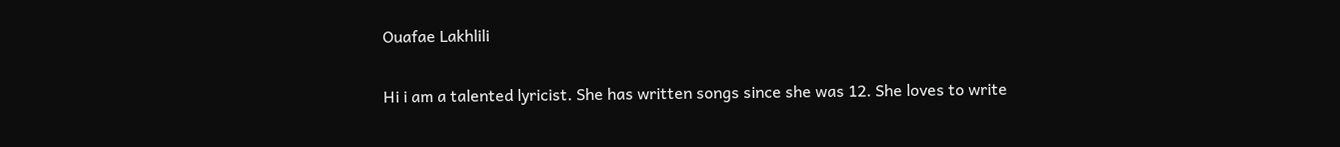Ouafae Lakhlili

Hi i am a talented lyricist. She has written songs since she was 12. She loves to write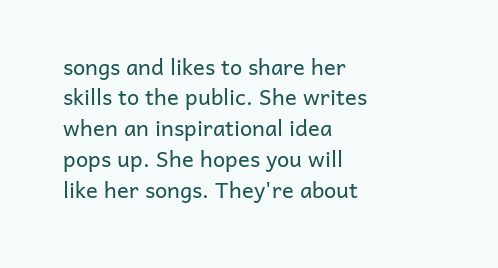songs and likes to share her skills to the public. She writes when an inspirational idea pops up. She hopes you will like her songs. They're about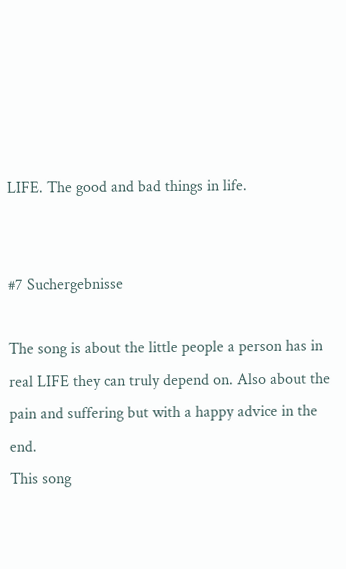LIFE. The good and bad things in life.


#7 Suchergebnisse

The song is about the little people a person has in real LIFE they can truly depend on. Also about the pain and suffering but with a happy advice in the end.
This song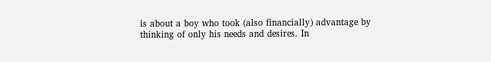is about a boy who took (also financially) advantage by thinking of only his needs and desires. In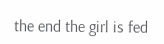the end the girl is fed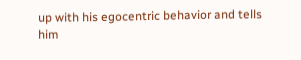up with his egocentric behavior and tells him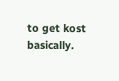to get kost basically.